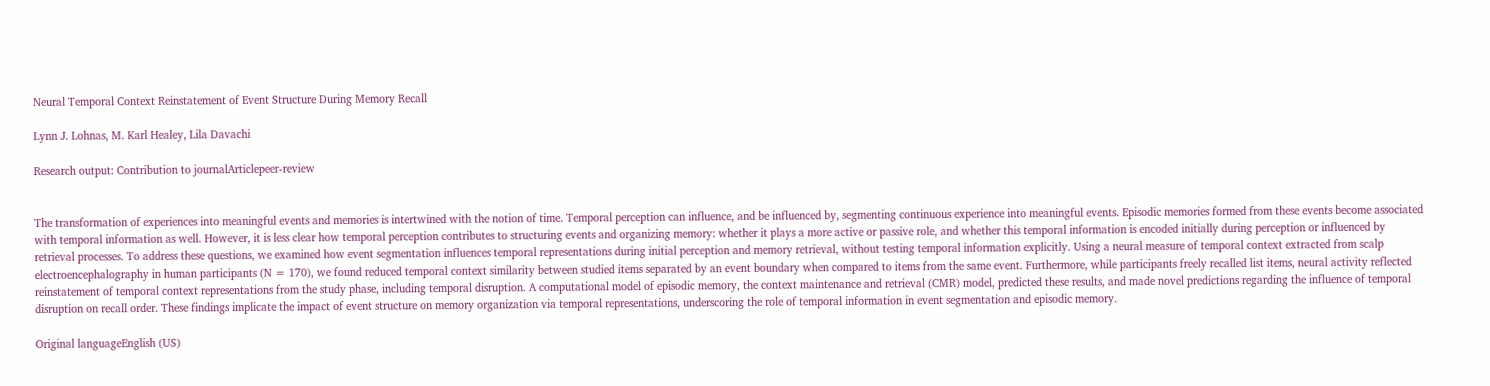Neural Temporal Context Reinstatement of Event Structure During Memory Recall

Lynn J. Lohnas, M. Karl Healey, Lila Davachi

Research output: Contribution to journalArticlepeer-review


The transformation of experiences into meaningful events and memories is intertwined with the notion of time. Temporal perception can influence, and be influenced by, segmenting continuous experience into meaningful events. Episodic memories formed from these events become associated with temporal information as well. However, it is less clear how temporal perception contributes to structuring events and organizing memory: whether it plays a more active or passive role, and whether this temporal information is encoded initially during perception or influenced by retrieval processes. To address these questions, we examined how event segmentation influences temporal representations during initial perception and memory retrieval, without testing temporal information explicitly. Using a neural measure of temporal context extracted from scalp electroencephalography in human participants (N = 170), we found reduced temporal context similarity between studied items separated by an event boundary when compared to items from the same event. Furthermore, while participants freely recalled list items, neural activity reflected reinstatement of temporal context representations from the study phase, including temporal disruption. A computational model of episodic memory, the context maintenance and retrieval (CMR) model, predicted these results, and made novel predictions regarding the influence of temporal disruption on recall order. These findings implicate the impact of event structure on memory organization via temporal representations, underscoring the role of temporal information in event segmentation and episodic memory.

Original languageEnglish (US)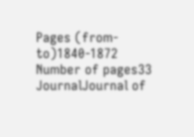Pages (from-to)1840-1872
Number of pages33
JournalJournal of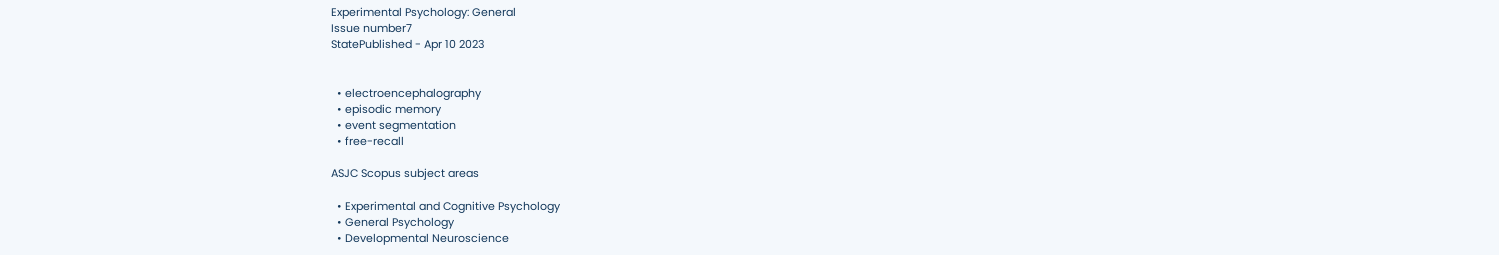Experimental Psychology: General
Issue number7
StatePublished - Apr 10 2023


  • electroencephalography
  • episodic memory
  • event segmentation
  • free-recall

ASJC Scopus subject areas

  • Experimental and Cognitive Psychology
  • General Psychology
  • Developmental Neuroscience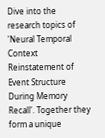Dive into the research topics of 'Neural Temporal Context Reinstatement of Event Structure During Memory Recall'. Together they form a unique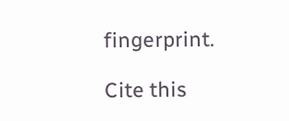fingerprint.

Cite this